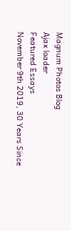Magnum Photos Blog
Ajax loader
Featured Essays
November 9th 2019, 30 Years Since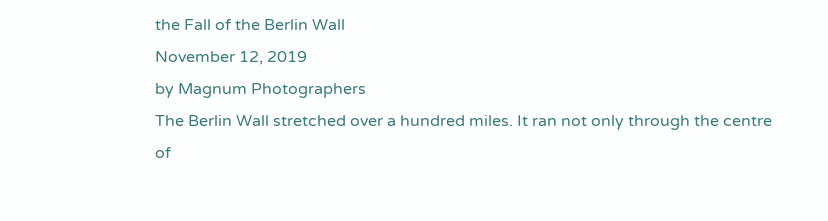the Fall of the Berlin Wall
November 12, 2019
by Magnum Photographers
The Berlin Wall stretched over a hundred miles. It ran not only through the centre of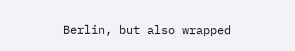Berlin, but also wrapped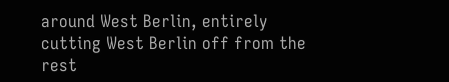around West Berlin, entirely cutting West Berlin off from the rest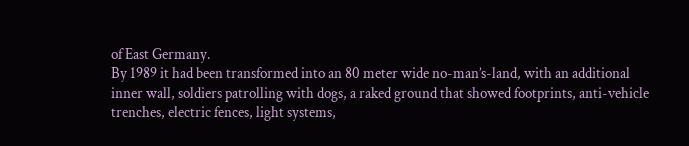of East Germany.
By 1989 it had been transformed into an 80 meter wide no-man’s-land, with an additional inner wall, soldiers patrolling with dogs, a raked ground that showed footprints, anti-vehicle trenches, electric fences, light systems,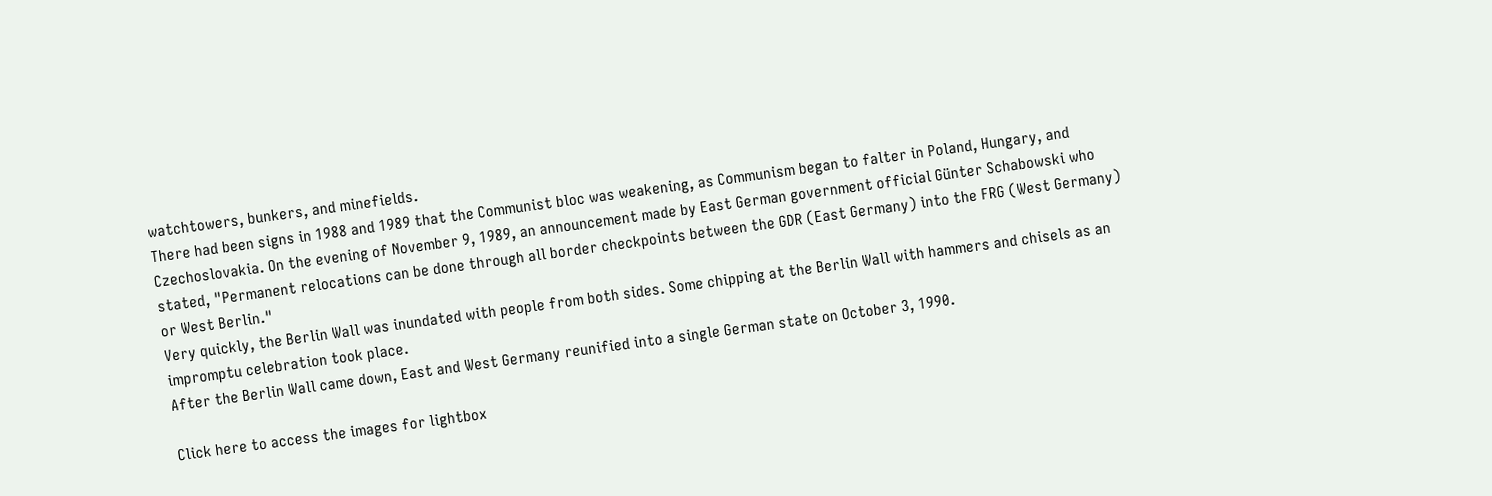watchtowers, bunkers, and minefields.
There had been signs in 1988 and 1989 that the Communist bloc was weakening, as Communism began to falter in Poland, Hungary, and Czechoslovakia. On the evening of November 9, 1989, an announcement made by East German government official Günter Schabowski who stated, "Permanent relocations can be done through all border checkpoints between the GDR (East Germany) into the FRG (West Germany) or West Berlin."
Very quickly, the Berlin Wall was inundated with people from both sides. Some chipping at the Berlin Wall with hammers and chisels as an impromptu celebration took place.
After the Berlin Wall came down, East and West Germany reunified into a single German state on October 3, 1990.

Click here to access the images for lightbox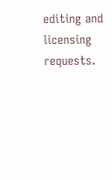editing and licensing requests.